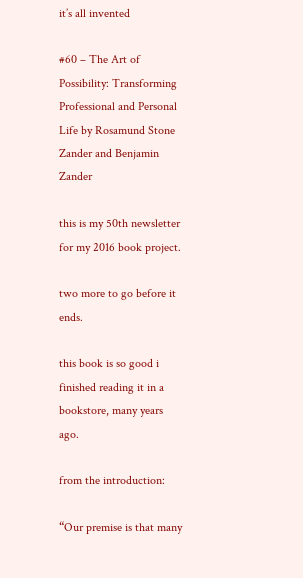it’s all invented

#60 – The Art of Possibility: Transforming Professional and Personal Life by Rosamund Stone Zander and Benjamin Zander

this is my 50th newsletter for my 2016 book project.

two more to go before it ends.

this book is so good i finished reading it in a bookstore, many years ago.

from the introduction:

“Our premise is that many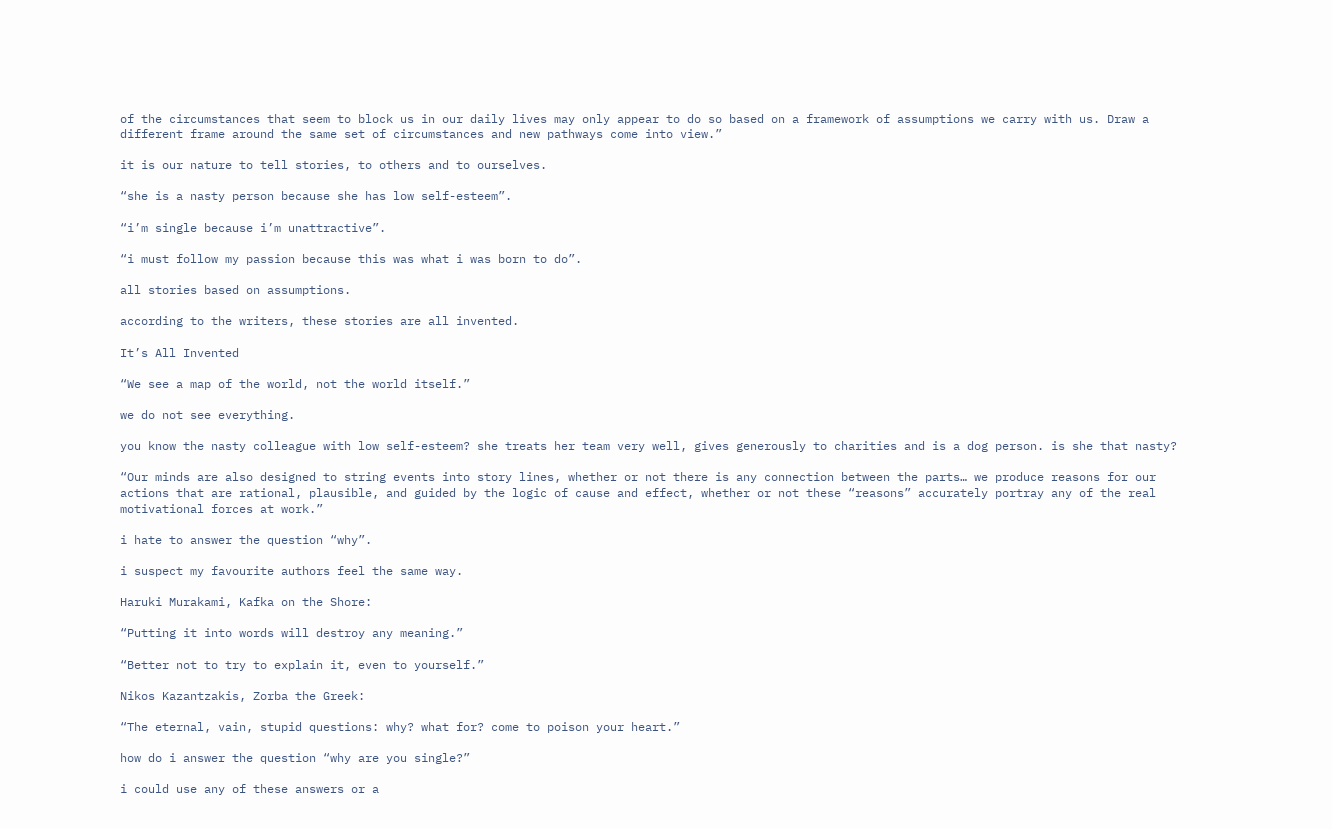of the circumstances that seem to block us in our daily lives may only appear to do so based on a framework of assumptions we carry with us. Draw a different frame around the same set of circumstances and new pathways come into view.”

it is our nature to tell stories, to others and to ourselves.

“she is a nasty person because she has low self-esteem”.

“i’m single because i’m unattractive”.

“i must follow my passion because this was what i was born to do”.

all stories based on assumptions.

according to the writers, these stories are all invented.

It’s All Invented

“We see a map of the world, not the world itself.”

we do not see everything.

you know the nasty colleague with low self-esteem? she treats her team very well, gives generously to charities and is a dog person. is she that nasty?

“Our minds are also designed to string events into story lines, whether or not there is any connection between the parts… we produce reasons for our actions that are rational, plausible, and guided by the logic of cause and effect, whether or not these “reasons” accurately portray any of the real motivational forces at work.”

i hate to answer the question “why”.

i suspect my favourite authors feel the same way.

Haruki Murakami, Kafka on the Shore:

“Putting it into words will destroy any meaning.”

“Better not to try to explain it, even to yourself.”

Nikos Kazantzakis, Zorba the Greek:

“The eternal, vain, stupid questions: why? what for? come to poison your heart.”

how do i answer the question “why are you single?”

i could use any of these answers or a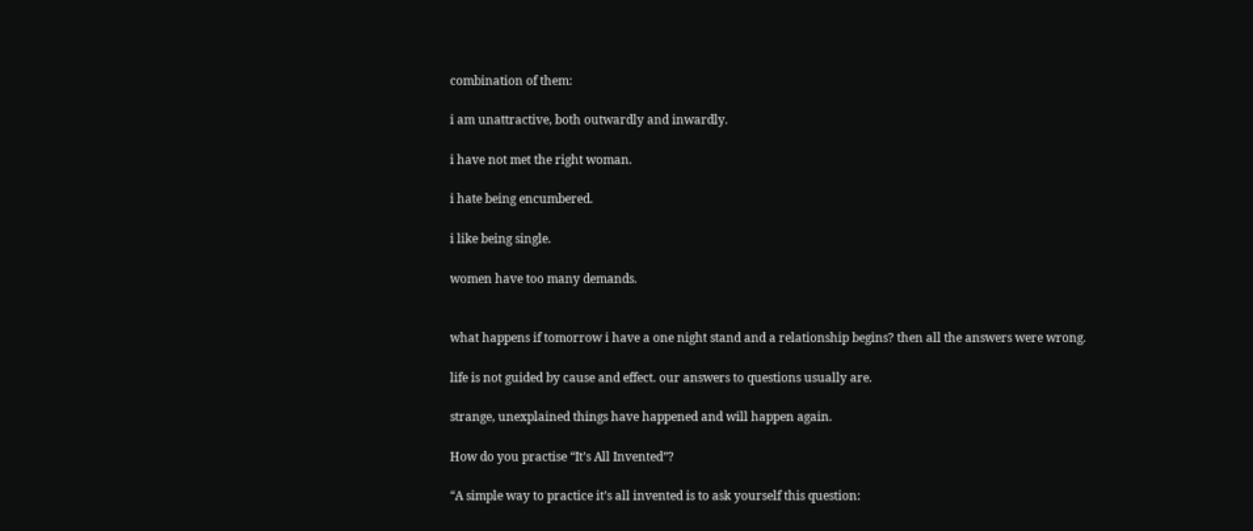combination of them:

i am unattractive, both outwardly and inwardly.

i have not met the right woman.

i hate being encumbered.

i like being single.

women have too many demands.


what happens if tomorrow i have a one night stand and a relationship begins? then all the answers were wrong.

life is not guided by cause and effect. our answers to questions usually are.

strange, unexplained things have happened and will happen again.

How do you practise “It’s All Invented”?

“A simple way to practice it’s all invented is to ask yourself this question: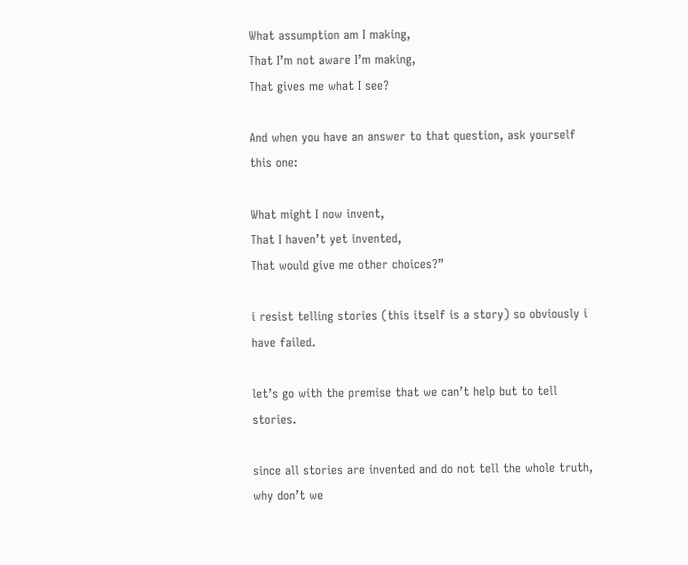What assumption am I making,
That I’m not aware I’m making,
That gives me what I see?

And when you have an answer to that question, ask yourself this one:

What might I now invent,
That I haven’t yet invented,
That would give me other choices?”

i resist telling stories (this itself is a story) so obviously i have failed.

let’s go with the premise that we can’t help but to tell stories.

since all stories are invented and do not tell the whole truth, why don’t we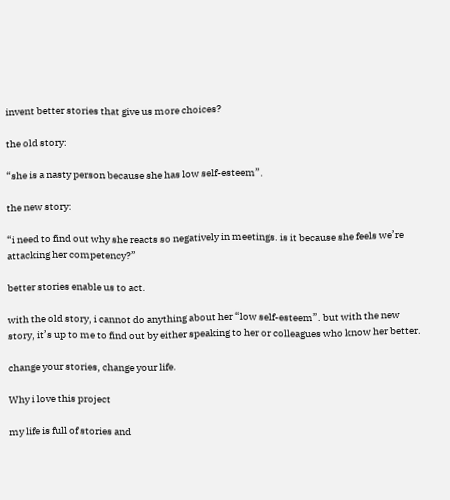invent better stories that give us more choices?

the old story:

“she is a nasty person because she has low self-esteem”.

the new story:

“i need to find out why she reacts so negatively in meetings. is it because she feels we’re attacking her competency?”

better stories enable us to act.

with the old story, i cannot do anything about her “low self-esteem”. but with the new story, it’s up to me to find out by either speaking to her or colleagues who know her better.

change your stories, change your life.

Why i love this project

my life is full of stories and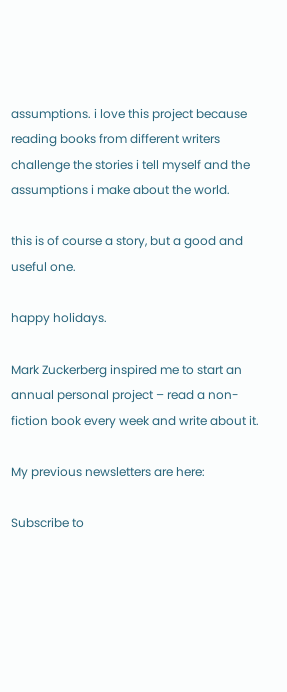assumptions. i love this project because reading books from different writers challenge the stories i tell myself and the assumptions i make about the world.

this is of course a story, but a good and useful one.

happy holidays.

Mark Zuckerberg inspired me to start an annual personal project – read a non-fiction book every week and write about it.

My previous newsletters are here:

Subscribe to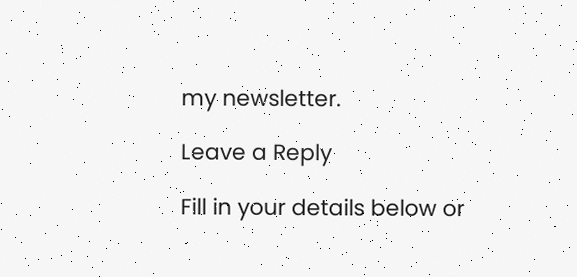my newsletter.

Leave a Reply

Fill in your details below or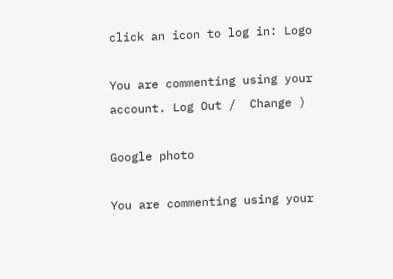click an icon to log in: Logo

You are commenting using your account. Log Out /  Change )

Google photo

You are commenting using your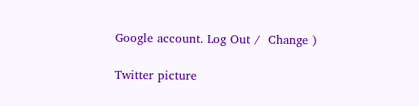Google account. Log Out /  Change )

Twitter picture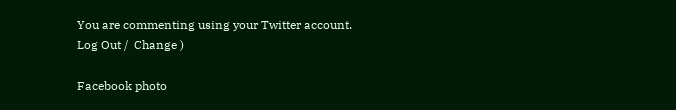You are commenting using your Twitter account. Log Out /  Change )

Facebook photo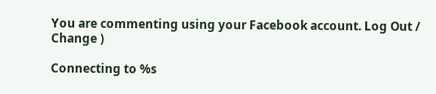You are commenting using your Facebook account. Log Out /  Change )

Connecting to %s